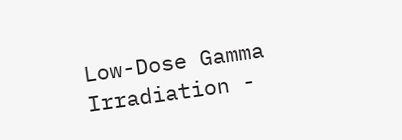Low-Dose Gamma Irradiation -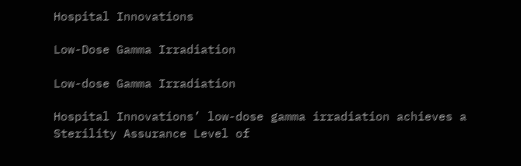Hospital Innovations

Low-Dose Gamma Irradiation

Low-dose Gamma Irradiation

Hospital Innovations’ low-dose gamma irradiation achieves a Sterility Assurance Level of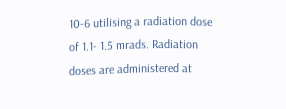10-6 utilising a radiation dose of 1.1- 1.5 mrads. Radiation doses are administered at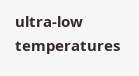ultra-low temperatures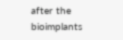after the bioimplants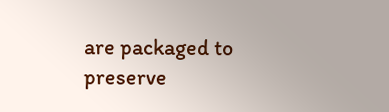are packaged to preserve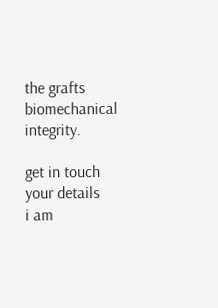the grafts biomechanical integrity.

get in touch
your details
i am